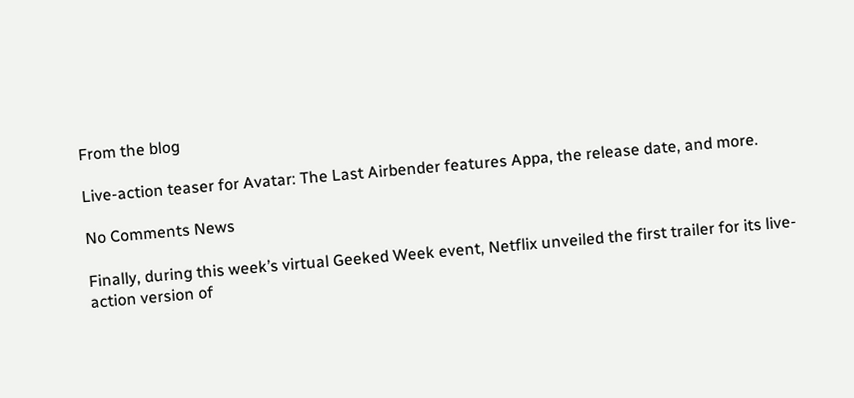From the blog

Live-action teaser for Avatar: The Last Airbender features Appa, the release date, and more.

No Comments News

Finally, during this week’s virtual Geeked Week event, Netflix unveiled the first trailer for its live-action version of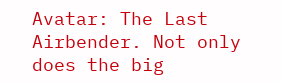Avatar: The Last Airbender. Not only does the big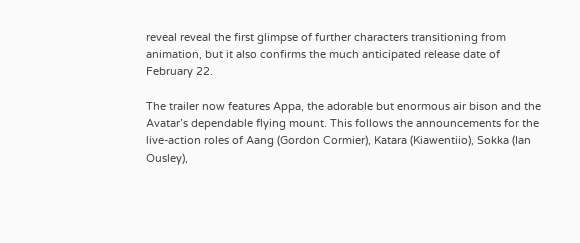reveal reveal the first glimpse of further characters transitioning from animation, but it also confirms the much anticipated release date of February 22.

The trailer now features Appa, the adorable but enormous air bison and the Avatar’s dependable flying mount. This follows the announcements for the live-action roles of Aang (Gordon Cormier), Katara (Kiawentiio), Sokka (Ian Ousley),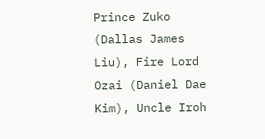Prince Zuko (Dallas James Liu), Fire Lord Ozai (Daniel Dae Kim), Uncle Iroh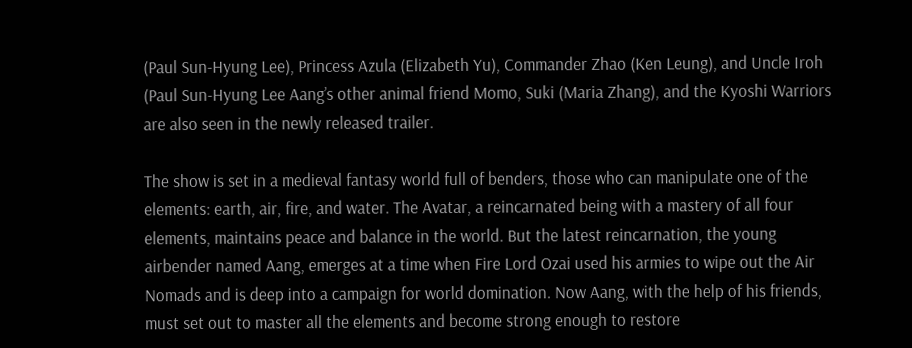(Paul Sun-Hyung Lee), Princess Azula (Elizabeth Yu), Commander Zhao (Ken Leung), and Uncle Iroh (Paul Sun-Hyung Lee Aang’s other animal friend Momo, Suki (Maria Zhang), and the Kyoshi Warriors are also seen in the newly released trailer.

The show is set in a medieval fantasy world full of benders, those who can manipulate one of the elements: earth, air, fire, and water. The Avatar, a reincarnated being with a mastery of all four elements, maintains peace and balance in the world. But the latest reincarnation, the young airbender named Aang, emerges at a time when Fire Lord Ozai used his armies to wipe out the Air Nomads and is deep into a campaign for world domination. Now Aang, with the help of his friends, must set out to master all the elements and become strong enough to restore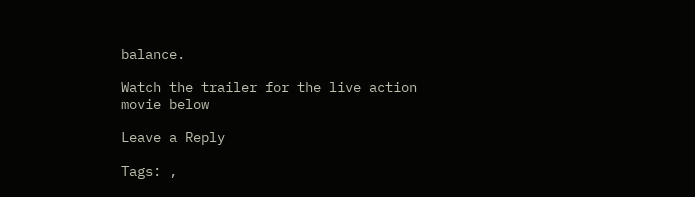balance.

Watch the trailer for the live action movie below

Leave a Reply

Tags: ,